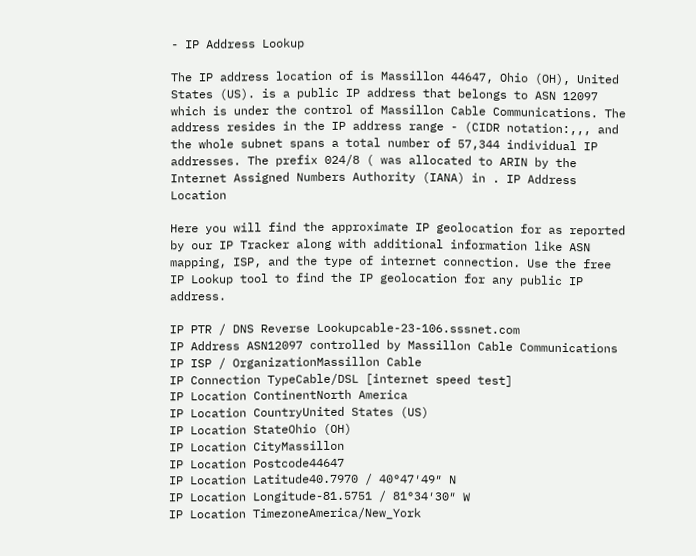- IP Address Lookup

The IP address location of is Massillon 44647, Ohio (OH), United States (US). is a public IP address that belongs to ASN 12097 which is under the control of Massillon Cable Communications. The address resides in the IP address range - (CIDR notation:,,, and the whole subnet spans a total number of 57,344 individual IP addresses. The prefix 024/8 ( was allocated to ARIN by the Internet Assigned Numbers Authority (IANA) in . IP Address Location

Here you will find the approximate IP geolocation for as reported by our IP Tracker along with additional information like ASN mapping, ISP, and the type of internet connection. Use the free IP Lookup tool to find the IP geolocation for any public IP address.

IP PTR / DNS Reverse Lookupcable-23-106.sssnet.com
IP Address ASN12097 controlled by Massillon Cable Communications
IP ISP / OrganizationMassillon Cable
IP Connection TypeCable/DSL [internet speed test]
IP Location ContinentNorth America
IP Location CountryUnited States (US)
IP Location StateOhio (OH)
IP Location CityMassillon
IP Location Postcode44647
IP Location Latitude40.7970 / 40°47′49″ N
IP Location Longitude-81.5751 / 81°34′30″ W
IP Location TimezoneAmerica/New_York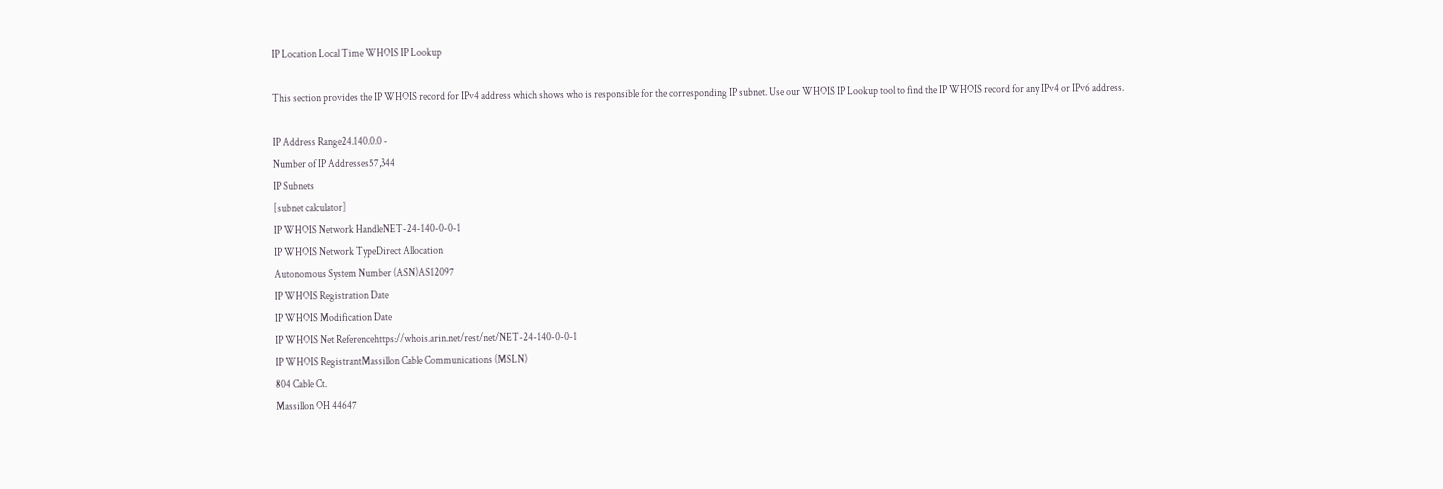IP Location Local Time WHOIS IP Lookup

This section provides the IP WHOIS record for IPv4 address which shows who is responsible for the corresponding IP subnet. Use our WHOIS IP Lookup tool to find the IP WHOIS record for any IPv4 or IPv6 address.

IP Address Range24.140.0.0 -
Number of IP Addresses57,344
IP Subnets
[subnet calculator]
IP WHOIS Network HandleNET-24-140-0-0-1
IP WHOIS Network TypeDirect Allocation
Autonomous System Number (ASN)AS12097
IP WHOIS Registration Date
IP WHOIS Modification Date
IP WHOIS Net Referencehttps://whois.arin.net/rest/net/NET-24-140-0-0-1
IP WHOIS RegistrantMassillon Cable Communications (MSLN)
804 Cable Ct.
Massillon OH 44647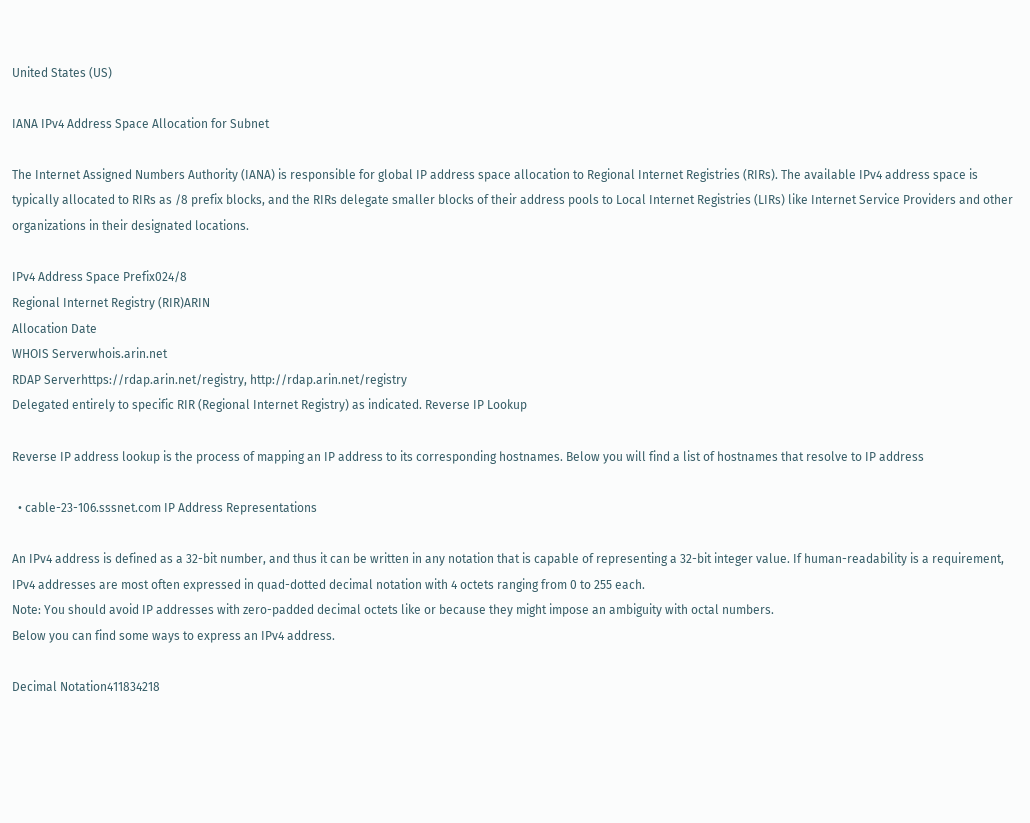United States (US)

IANA IPv4 Address Space Allocation for Subnet

The Internet Assigned Numbers Authority (IANA) is responsible for global IP address space allocation to Regional Internet Registries (RIRs). The available IPv4 address space is typically allocated to RIRs as /8 prefix blocks, and the RIRs delegate smaller blocks of their address pools to Local Internet Registries (LIRs) like Internet Service Providers and other organizations in their designated locations.

IPv4 Address Space Prefix024/8
Regional Internet Registry (RIR)ARIN
Allocation Date
WHOIS Serverwhois.arin.net
RDAP Serverhttps://rdap.arin.net/registry, http://rdap.arin.net/registry
Delegated entirely to specific RIR (Regional Internet Registry) as indicated. Reverse IP Lookup

Reverse IP address lookup is the process of mapping an IP address to its corresponding hostnames. Below you will find a list of hostnames that resolve to IP address

  • cable-23-106.sssnet.com IP Address Representations

An IPv4 address is defined as a 32-bit number, and thus it can be written in any notation that is capable of representing a 32-bit integer value. If human-readability is a requirement, IPv4 addresses are most often expressed in quad-dotted decimal notation with 4 octets ranging from 0 to 255 each.
Note: You should avoid IP addresses with zero-padded decimal octets like or because they might impose an ambiguity with octal numbers.
Below you can find some ways to express an IPv4 address.

Decimal Notation411834218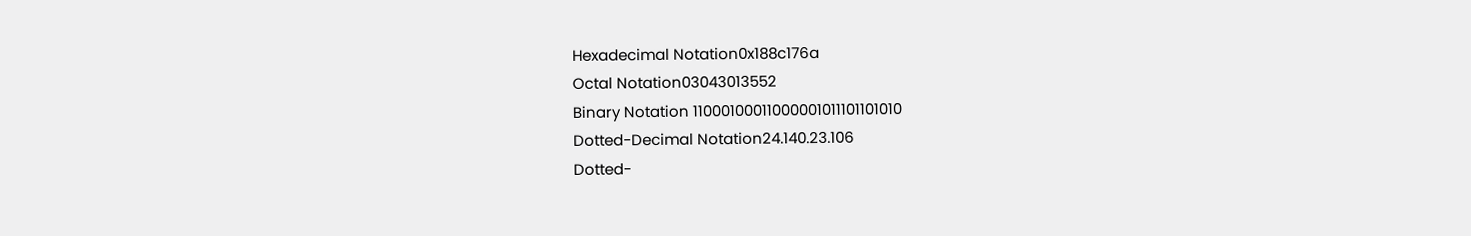Hexadecimal Notation0x188c176a
Octal Notation03043013552
Binary Notation 11000100011000001011101101010
Dotted-Decimal Notation24.140.23.106
Dotted-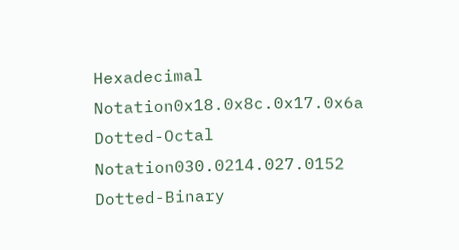Hexadecimal Notation0x18.0x8c.0x17.0x6a
Dotted-Octal Notation030.0214.027.0152
Dotted-Binary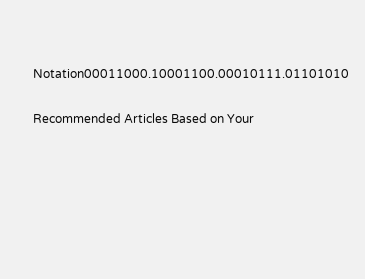Notation00011000.10001100.00010111.01101010

Recommended Articles Based on Your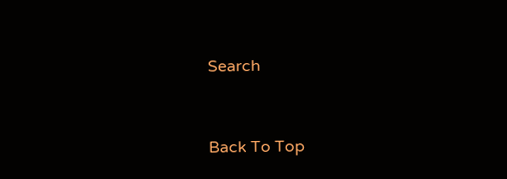Search


Back To Top